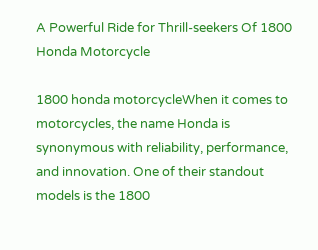A Powerful Ride for Thrill-seekers Of 1800 Honda Motorcycle

1800 honda motorcycleWhen it comes to motorcycles, the name Honda is synonymous with reliability, performance, and innovation. One of their standout models is the 1800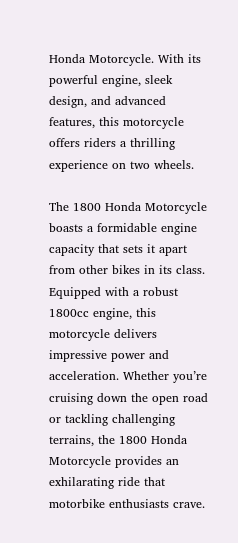Honda Motorcycle. With its powerful engine, sleek design, and advanced features, this motorcycle offers riders a thrilling experience on two wheels.

The 1800 Honda Motorcycle boasts a formidable engine capacity that sets it apart from other bikes in its class. Equipped with a robust 1800cc engine, this motorcycle delivers impressive power and acceleration. Whether you’re cruising down the open road or tackling challenging terrains, the 1800 Honda Motorcycle provides an exhilarating ride that motorbike enthusiasts crave.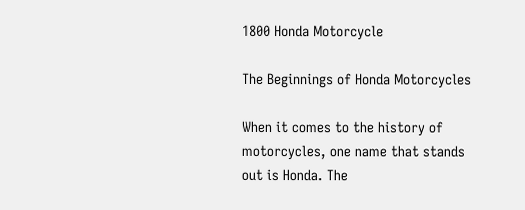1800 Honda Motorcycle

The Beginnings of Honda Motorcycles

When it comes to the history of motorcycles, one name that stands out is Honda. The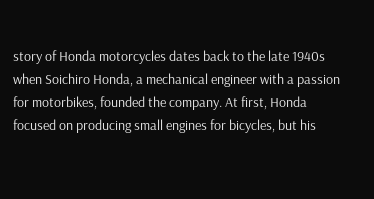story of Honda motorcycles dates back to the late 1940s when Soichiro Honda, a mechanical engineer with a passion for motorbikes, founded the company. At first, Honda focused on producing small engines for bicycles, but his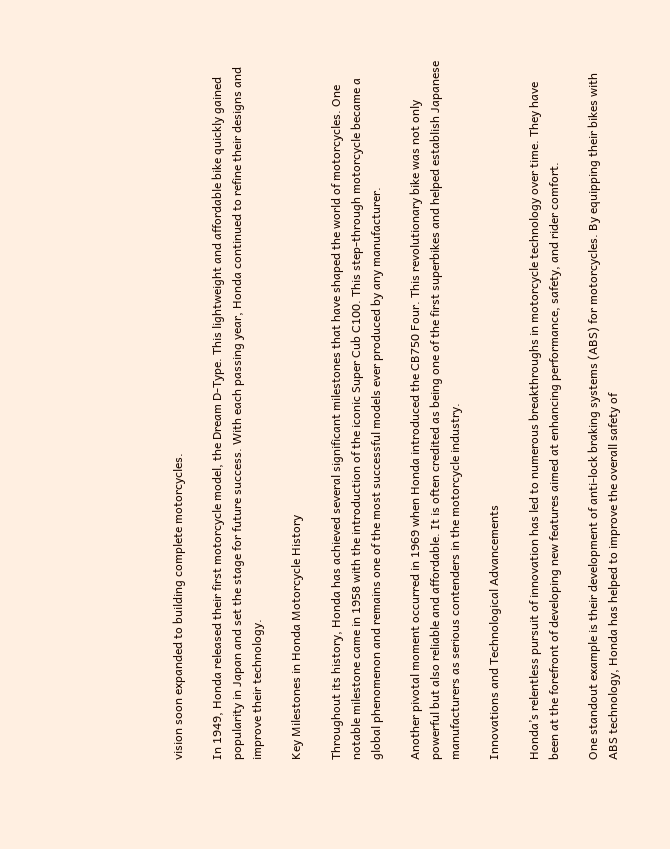vision soon expanded to building complete motorcycles.

In 1949, Honda released their first motorcycle model, the Dream D-Type. This lightweight and affordable bike quickly gained popularity in Japan and set the stage for future success. With each passing year, Honda continued to refine their designs and improve their technology.

Key Milestones in Honda Motorcycle History

Throughout its history, Honda has achieved several significant milestones that have shaped the world of motorcycles. One notable milestone came in 1958 with the introduction of the iconic Super Cub C100. This step-through motorcycle became a global phenomenon and remains one of the most successful models ever produced by any manufacturer.

Another pivotal moment occurred in 1969 when Honda introduced the CB750 Four. This revolutionary bike was not only powerful but also reliable and affordable. It is often credited as being one of the first superbikes and helped establish Japanese manufacturers as serious contenders in the motorcycle industry.

Innovations and Technological Advancements

Honda’s relentless pursuit of innovation has led to numerous breakthroughs in motorcycle technology over time. They have been at the forefront of developing new features aimed at enhancing performance, safety, and rider comfort.

One standout example is their development of anti-lock braking systems (ABS) for motorcycles. By equipping their bikes with ABS technology, Honda has helped to improve the overall safety of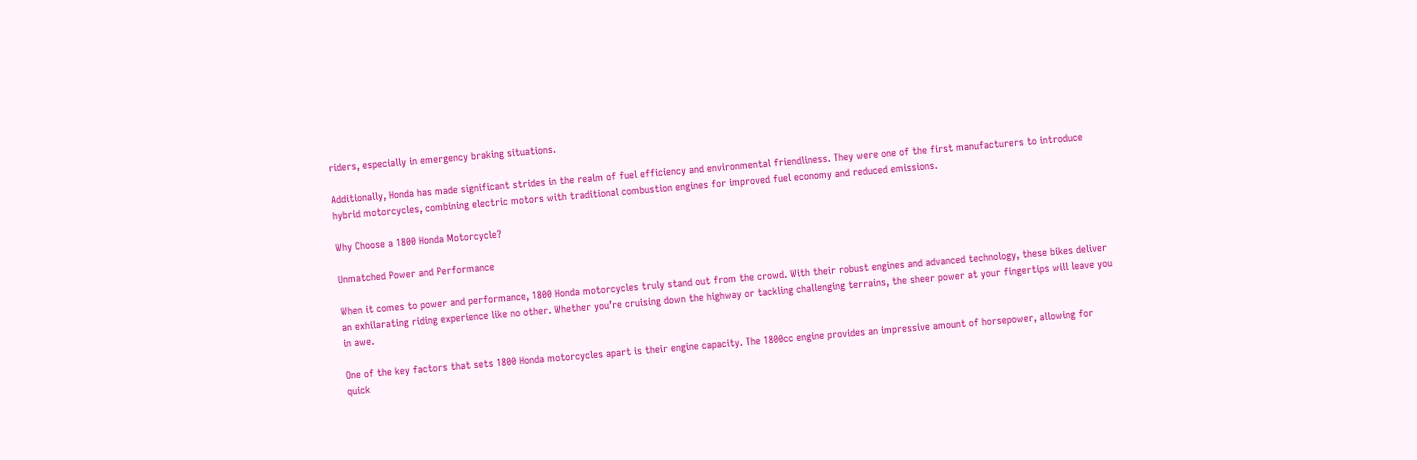riders, especially in emergency braking situations.

Additionally, Honda has made significant strides in the realm of fuel efficiency and environmental friendliness. They were one of the first manufacturers to introduce hybrid motorcycles, combining electric motors with traditional combustion engines for improved fuel economy and reduced emissions.

Why Choose a 1800 Honda Motorcycle?

Unmatched Power and Performance

When it comes to power and performance, 1800 Honda motorcycles truly stand out from the crowd. With their robust engines and advanced technology, these bikes deliver an exhilarating riding experience like no other. Whether you’re cruising down the highway or tackling challenging terrains, the sheer power at your fingertips will leave you in awe.

One of the key factors that sets 1800 Honda motorcycles apart is their engine capacity. The 1800cc engine provides an impressive amount of horsepower, allowing for quick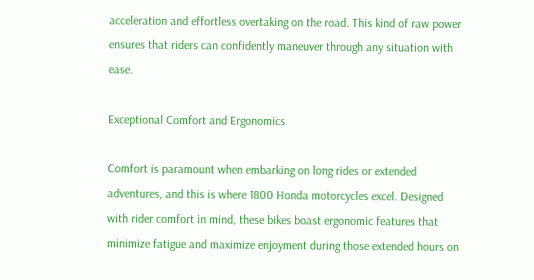acceleration and effortless overtaking on the road. This kind of raw power ensures that riders can confidently maneuver through any situation with ease.

Exceptional Comfort and Ergonomics

Comfort is paramount when embarking on long rides or extended adventures, and this is where 1800 Honda motorcycles excel. Designed with rider comfort in mind, these bikes boast ergonomic features that minimize fatigue and maximize enjoyment during those extended hours on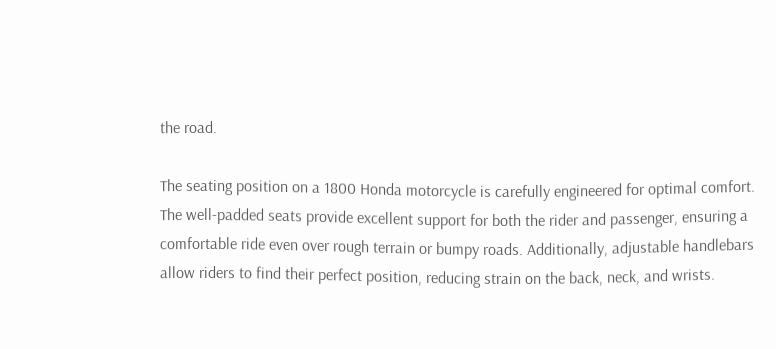the road.

The seating position on a 1800 Honda motorcycle is carefully engineered for optimal comfort. The well-padded seats provide excellent support for both the rider and passenger, ensuring a comfortable ride even over rough terrain or bumpy roads. Additionally, adjustable handlebars allow riders to find their perfect position, reducing strain on the back, neck, and wrists.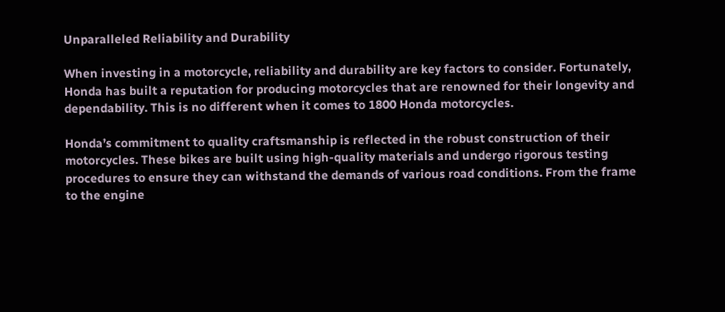Unparalleled Reliability and Durability

When investing in a motorcycle, reliability and durability are key factors to consider. Fortunately, Honda has built a reputation for producing motorcycles that are renowned for their longevity and dependability. This is no different when it comes to 1800 Honda motorcycles.

Honda’s commitment to quality craftsmanship is reflected in the robust construction of their motorcycles. These bikes are built using high-quality materials and undergo rigorous testing procedures to ensure they can withstand the demands of various road conditions. From the frame to the engine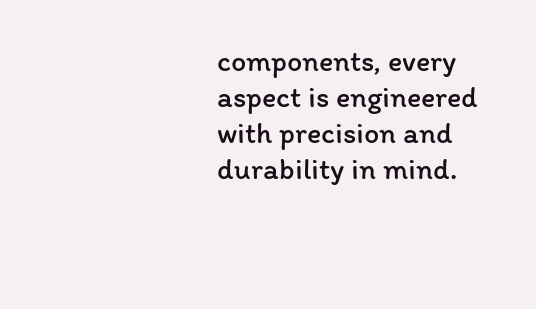components, every aspect is engineered with precision and durability in mind.